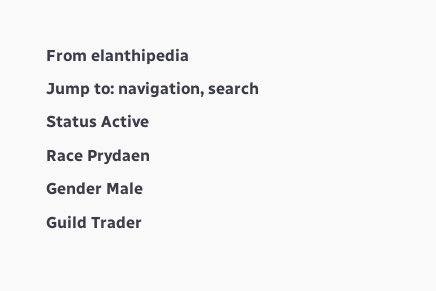From elanthipedia
Jump to: navigation, search
Status Active
Race Prydaen
Gender Male
Guild Trader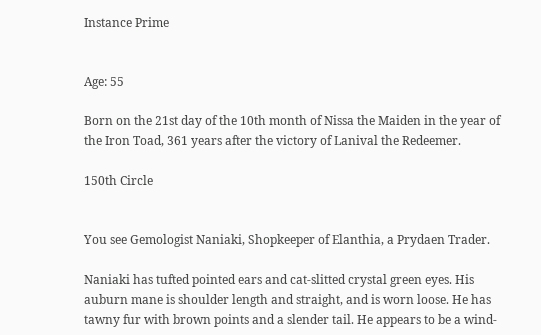Instance Prime


Age: 55

Born on the 21st day of the 10th month of Nissa the Maiden in the year of the Iron Toad, 361 years after the victory of Lanival the Redeemer.

150th Circle


You see Gemologist Naniaki, Shopkeeper of Elanthia, a Prydaen Trader.

Naniaki has tufted pointed ears and cat-slitted crystal green eyes. His auburn mane is shoulder length and straight, and is worn loose. He has tawny fur with brown points and a slender tail. He appears to be a wind-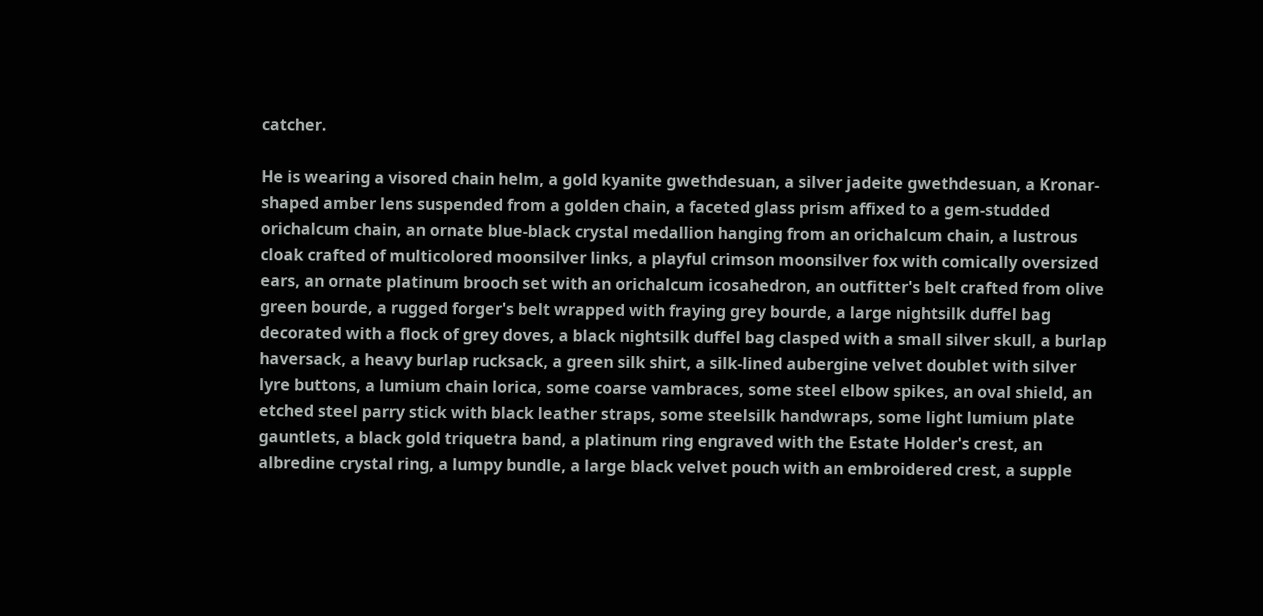catcher.

He is wearing a visored chain helm, a gold kyanite gwethdesuan, a silver jadeite gwethdesuan, a Kronar-shaped amber lens suspended from a golden chain, a faceted glass prism affixed to a gem-studded orichalcum chain, an ornate blue-black crystal medallion hanging from an orichalcum chain, a lustrous cloak crafted of multicolored moonsilver links, a playful crimson moonsilver fox with comically oversized ears, an ornate platinum brooch set with an orichalcum icosahedron, an outfitter's belt crafted from olive green bourde, a rugged forger's belt wrapped with fraying grey bourde, a large nightsilk duffel bag decorated with a flock of grey doves, a black nightsilk duffel bag clasped with a small silver skull, a burlap haversack, a heavy burlap rucksack, a green silk shirt, a silk-lined aubergine velvet doublet with silver lyre buttons, a lumium chain lorica, some coarse vambraces, some steel elbow spikes, an oval shield, an etched steel parry stick with black leather straps, some steelsilk handwraps, some light lumium plate gauntlets, a black gold triquetra band, a platinum ring engraved with the Estate Holder's crest, an albredine crystal ring, a lumpy bundle, a large black velvet pouch with an embroidered crest, a supple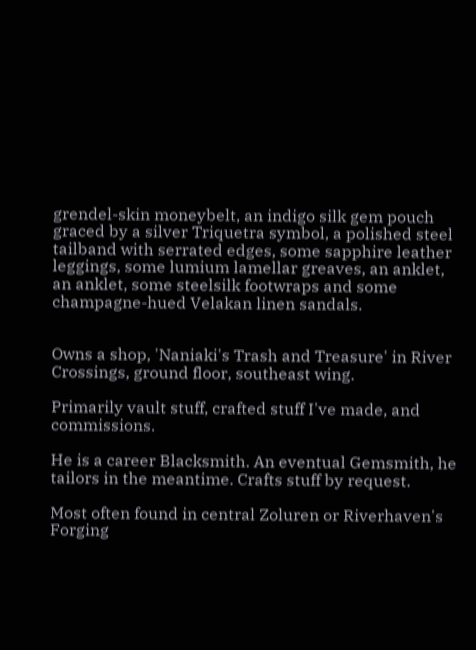grendel-skin moneybelt, an indigo silk gem pouch graced by a silver Triquetra symbol, a polished steel tailband with serrated edges, some sapphire leather leggings, some lumium lamellar greaves, an anklet, an anklet, some steelsilk footwraps and some champagne-hued Velakan linen sandals.


Owns a shop, 'Naniaki's Trash and Treasure' in River Crossings, ground floor, southeast wing.

Primarily vault stuff, crafted stuff I've made, and commissions.

He is a career Blacksmith. An eventual Gemsmith, he tailors in the meantime. Crafts stuff by request.

Most often found in central Zoluren or Riverhaven's Forging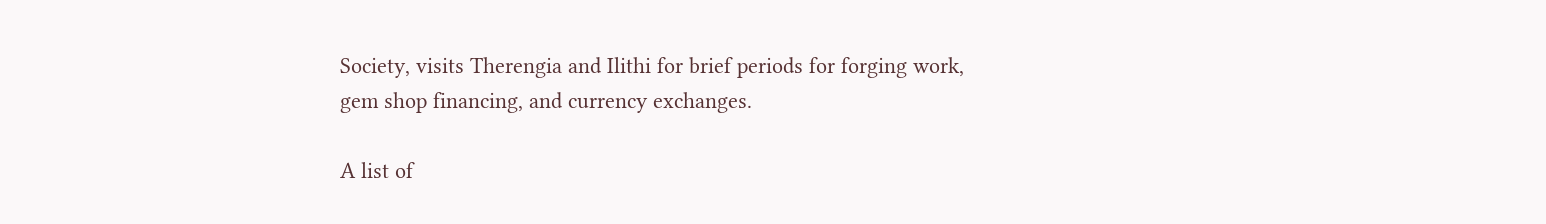Society, visits Therengia and Ilithi for brief periods for forging work, gem shop financing, and currency exchanges.

A list of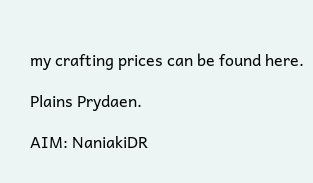my crafting prices can be found here.

Plains Prydaen.

AIM: NaniakiDR